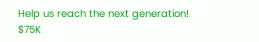Help us reach the next generation!
$75K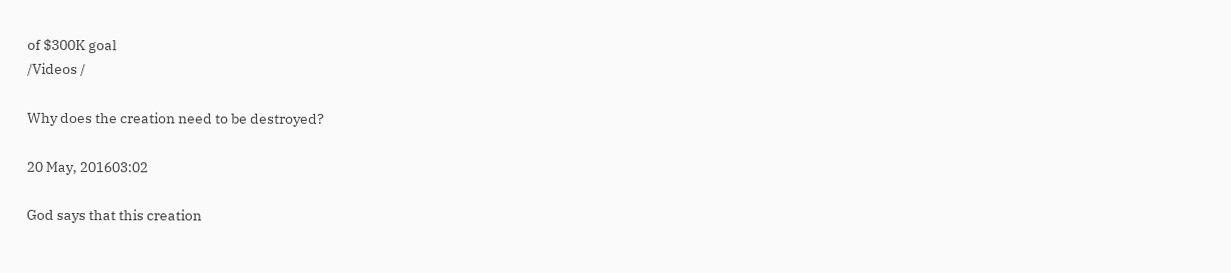of $300K goal
/Videos /

Why does the creation need to be destroyed?

20 May, 201603:02

God says that this creation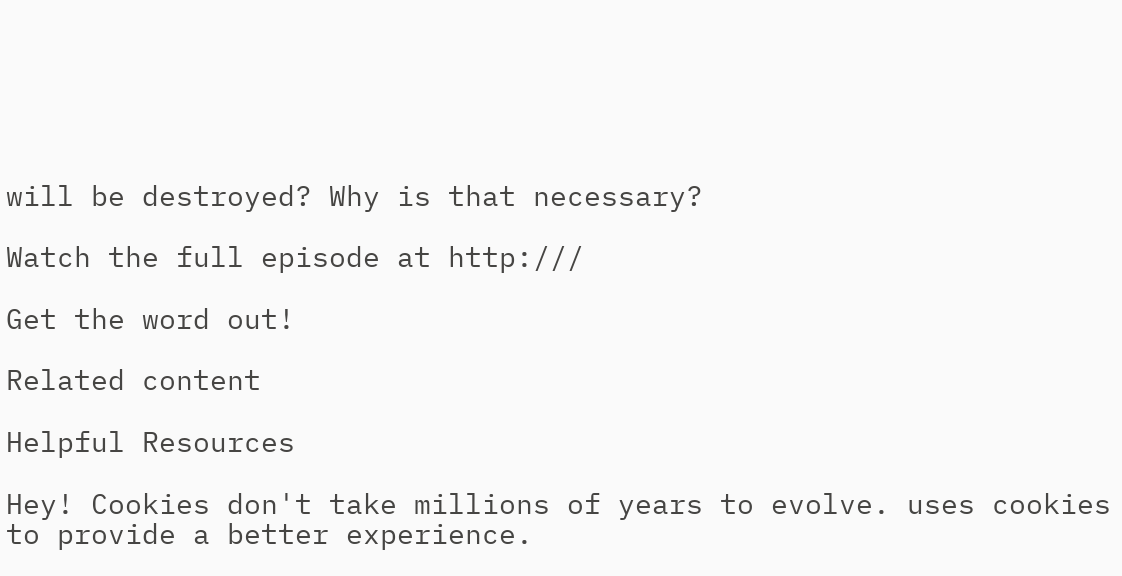will be destroyed? Why is that necessary?

Watch the full episode at http:///

Get the word out!

Related content

Helpful Resources

Hey! Cookies don't take millions of years to evolve. uses cookies to provide a better experience.